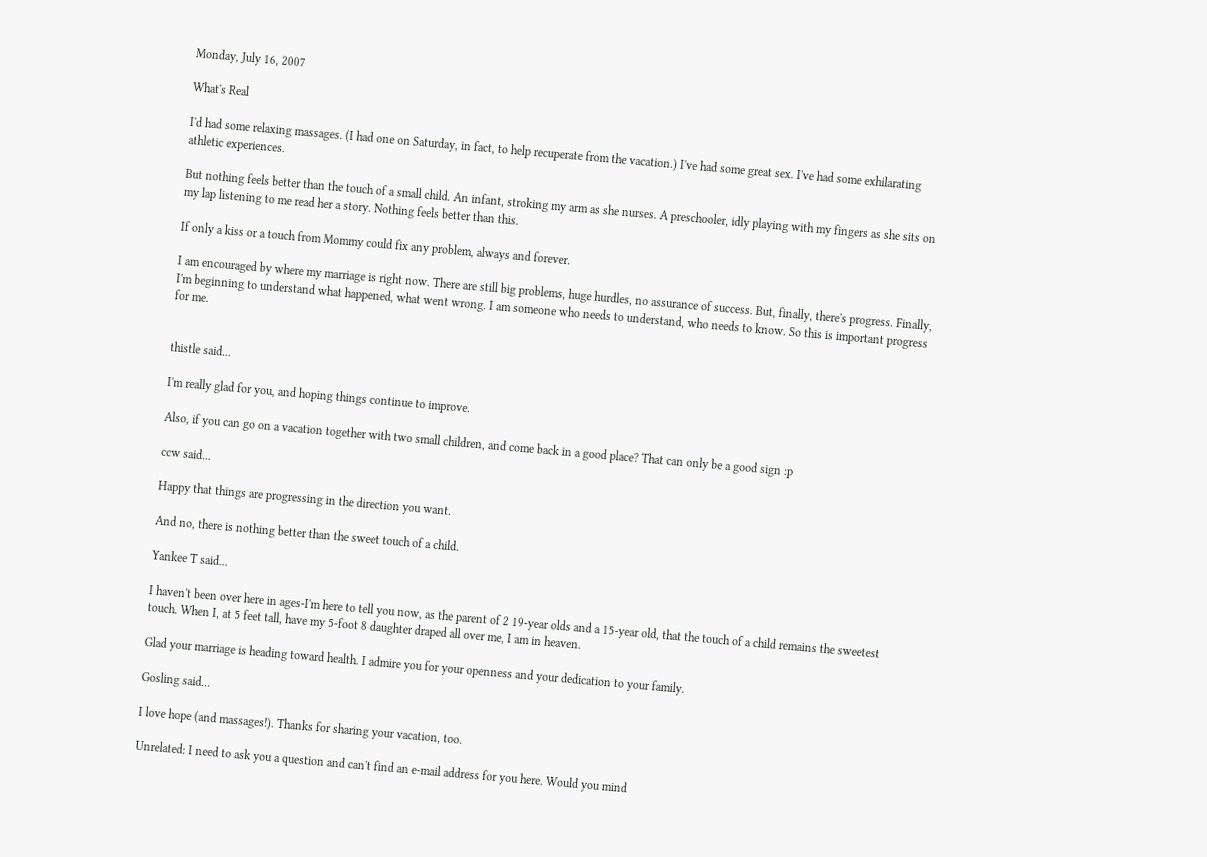Monday, July 16, 2007

What's Real

I'd had some relaxing massages. (I had one on Saturday, in fact, to help recuperate from the vacation.) I've had some great sex. I've had some exhilarating athletic experiences.

But nothing feels better than the touch of a small child. An infant, stroking my arm as she nurses. A preschooler, idly playing with my fingers as she sits on my lap listening to me read her a story. Nothing feels better than this.

If only a kiss or a touch from Mommy could fix any problem, always and forever.

I am encouraged by where my marriage is right now. There are still big problems, huge hurdles, no assurance of success. But, finally, there's progress. Finally, I'm beginning to understand what happened, what went wrong. I am someone who needs to understand, who needs to know. So this is important progress for me.


thistle said...

I'm really glad for you, and hoping things continue to improve.

Also, if you can go on a vacation together with two small children, and come back in a good place? That can only be a good sign :p

ccw said...

Happy that things are progressing in the direction you want.

And no, there is nothing better than the sweet touch of a child.

Yankee T said...

I haven't been over here in ages-I'm here to tell you now, as the parent of 2 19-year olds and a 15-year old, that the touch of a child remains the sweetest touch. When I, at 5 feet tall, have my 5-foot 8 daughter draped all over me, I am in heaven.

Glad your marriage is heading toward health. I admire you for your openness and your dedication to your family.

Gosling said...

I love hope (and massages!). Thanks for sharing your vacation, too.

Unrelated: I need to ask you a question and can't find an e-mail address for you here. Would you mind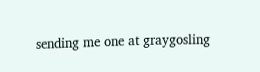sending me one at graygosling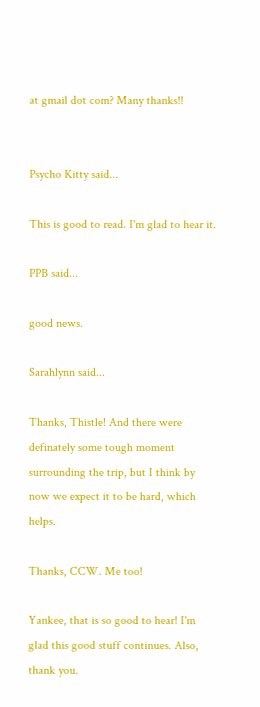at gmail dot com? Many thanks!!


Psycho Kitty said...

This is good to read. I'm glad to hear it.

PPB said...

good news.

Sarahlynn said...

Thanks, Thistle! And there were definately some tough moment surrounding the trip, but I think by now we expect it to be hard, which helps.

Thanks, CCW. Me too!

Yankee, that is so good to hear! I'm glad this good stuff continues. Also, thank you.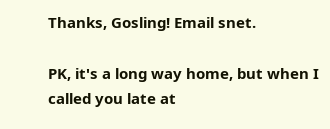Thanks, Gosling! Email snet.

PK, it's a long way home, but when I called you late at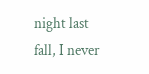night last fall, I never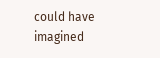could have imagined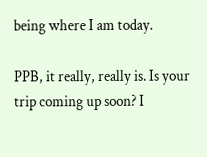being where I am today.

PPB, it really, really is. Is your trip coming up soon? I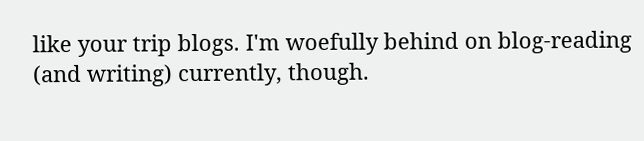like your trip blogs. I'm woefully behind on blog-reading (and writing) currently, though.